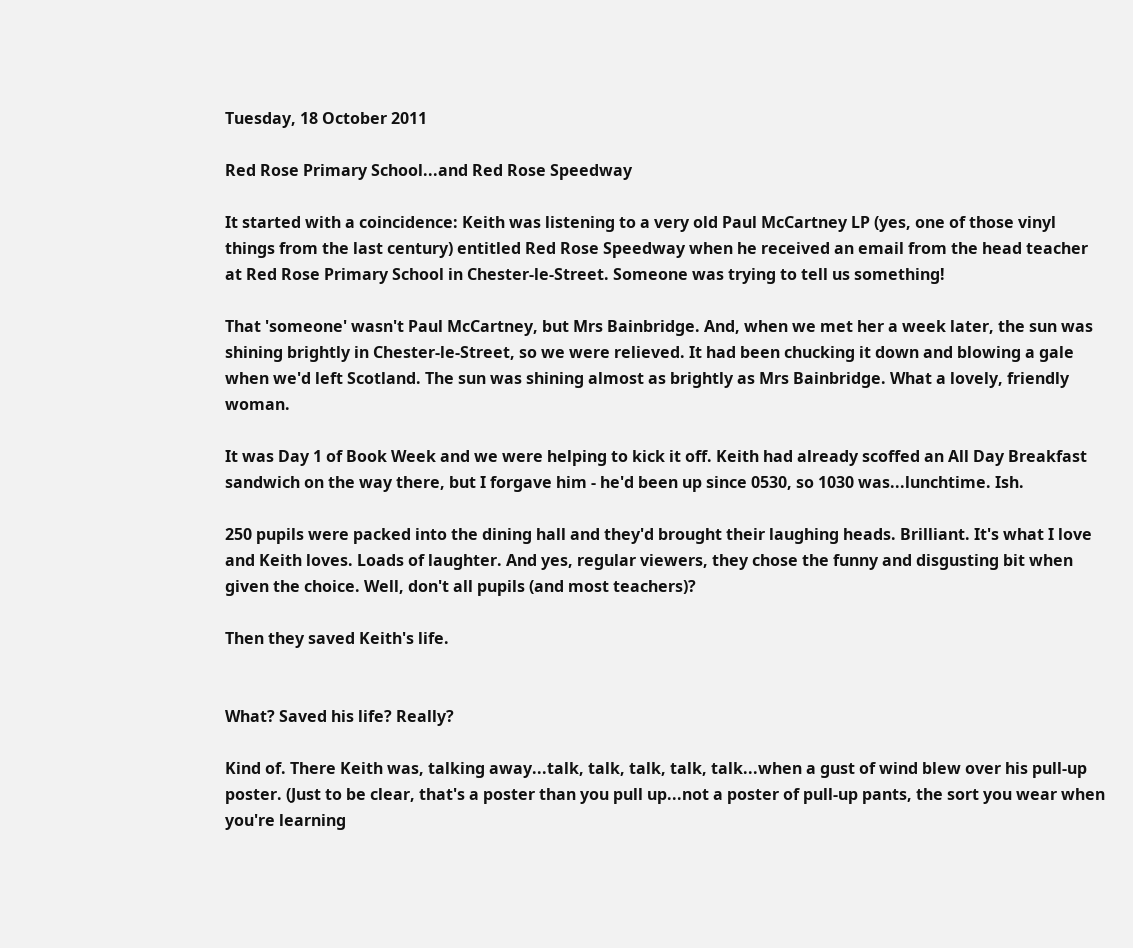Tuesday, 18 October 2011

Red Rose Primary School...and Red Rose Speedway

It started with a coincidence: Keith was listening to a very old Paul McCartney LP (yes, one of those vinyl things from the last century) entitled Red Rose Speedway when he received an email from the head teacher at Red Rose Primary School in Chester-le-Street. Someone was trying to tell us something!

That 'someone' wasn't Paul McCartney, but Mrs Bainbridge. And, when we met her a week later, the sun was shining brightly in Chester-le-Street, so we were relieved. It had been chucking it down and blowing a gale when we'd left Scotland. The sun was shining almost as brightly as Mrs Bainbridge. What a lovely, friendly woman.

It was Day 1 of Book Week and we were helping to kick it off. Keith had already scoffed an All Day Breakfast sandwich on the way there, but I forgave him - he'd been up since 0530, so 1030 was...lunchtime. Ish.

250 pupils were packed into the dining hall and they'd brought their laughing heads. Brilliant. It's what I love and Keith loves. Loads of laughter. And yes, regular viewers, they chose the funny and disgusting bit when given the choice. Well, don't all pupils (and most teachers)?

Then they saved Keith's life.


What? Saved his life? Really?

Kind of. There Keith was, talking away...talk, talk, talk, talk, talk...when a gust of wind blew over his pull-up poster. (Just to be clear, that's a poster than you pull up...not a poster of pull-up pants, the sort you wear when you're learning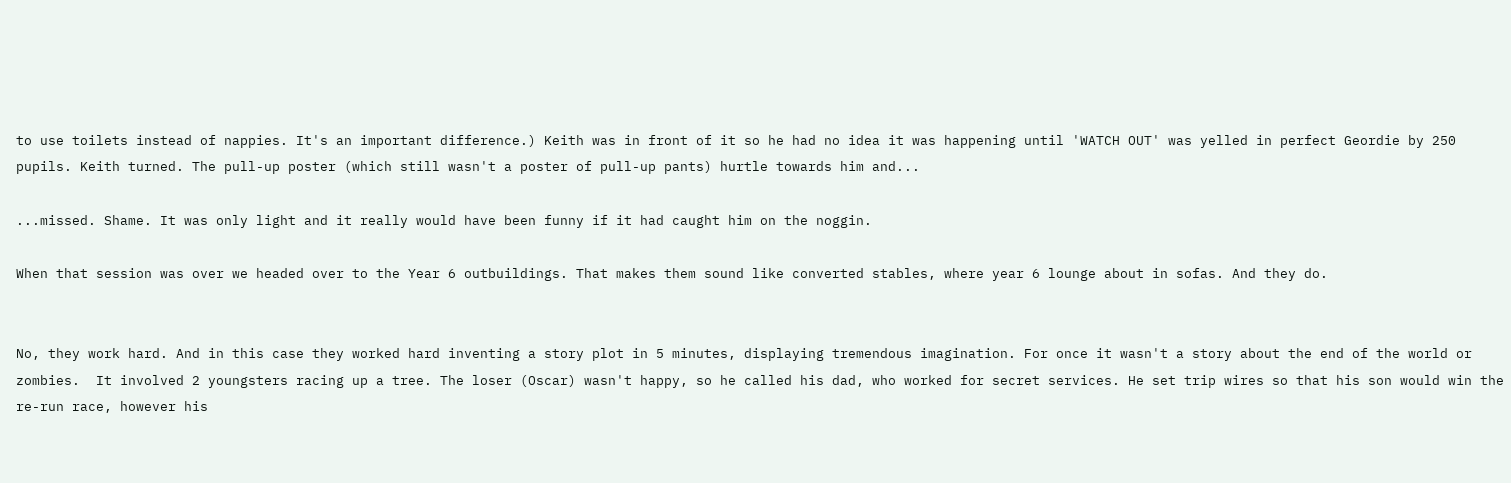to use toilets instead of nappies. It's an important difference.) Keith was in front of it so he had no idea it was happening until 'WATCH OUT' was yelled in perfect Geordie by 250 pupils. Keith turned. The pull-up poster (which still wasn't a poster of pull-up pants) hurtle towards him and...

...missed. Shame. It was only light and it really would have been funny if it had caught him on the noggin.

When that session was over we headed over to the Year 6 outbuildings. That makes them sound like converted stables, where year 6 lounge about in sofas. And they do.


No, they work hard. And in this case they worked hard inventing a story plot in 5 minutes, displaying tremendous imagination. For once it wasn't a story about the end of the world or zombies.  It involved 2 youngsters racing up a tree. The loser (Oscar) wasn't happy, so he called his dad, who worked for secret services. He set trip wires so that his son would win the re-run race, however his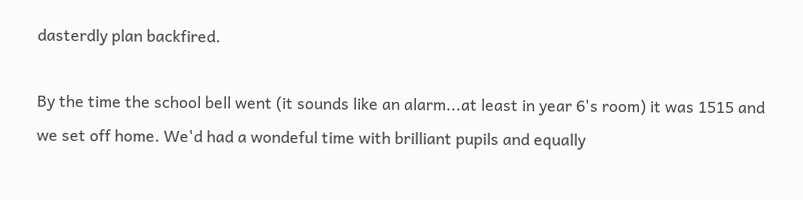dasterdly plan backfired.

By the time the school bell went (it sounds like an alarm...at least in year 6's room) it was 1515 and we set off home. We'd had a wondeful time with brilliant pupils and equally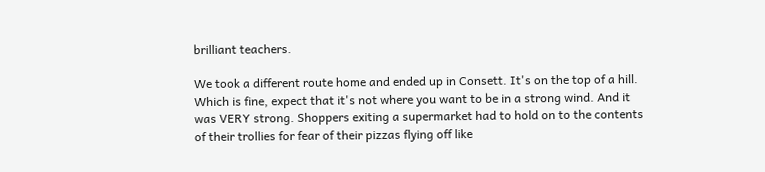brilliant teachers.

We took a different route home and ended up in Consett. It's on the top of a hill. Which is fine, expect that it's not where you want to be in a strong wind. And it was VERY strong. Shoppers exiting a supermarket had to hold on to the contents of their trollies for fear of their pizzas flying off like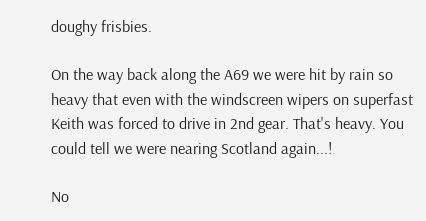doughy frisbies.

On the way back along the A69 we were hit by rain so heavy that even with the windscreen wipers on superfast Keith was forced to drive in 2nd gear. That's heavy. You could tell we were nearing Scotland again...!

No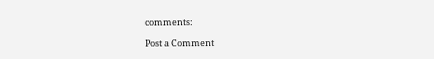comments:

Post a Comment